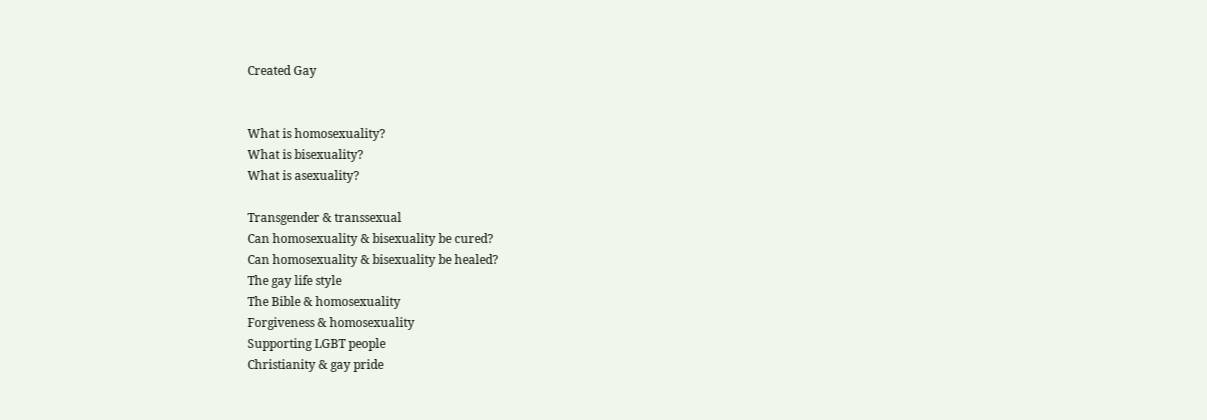Created Gay


What is homosexuality?
What is bisexuality?
What is asexuality?

Transgender & transsexual
Can homosexuality & bisexuality be cured?
Can homosexuality & bisexuality be healed?
The gay life style
The Bible & homosexuality
Forgiveness & homosexuality
Supporting LGBT people
Christianity & gay pride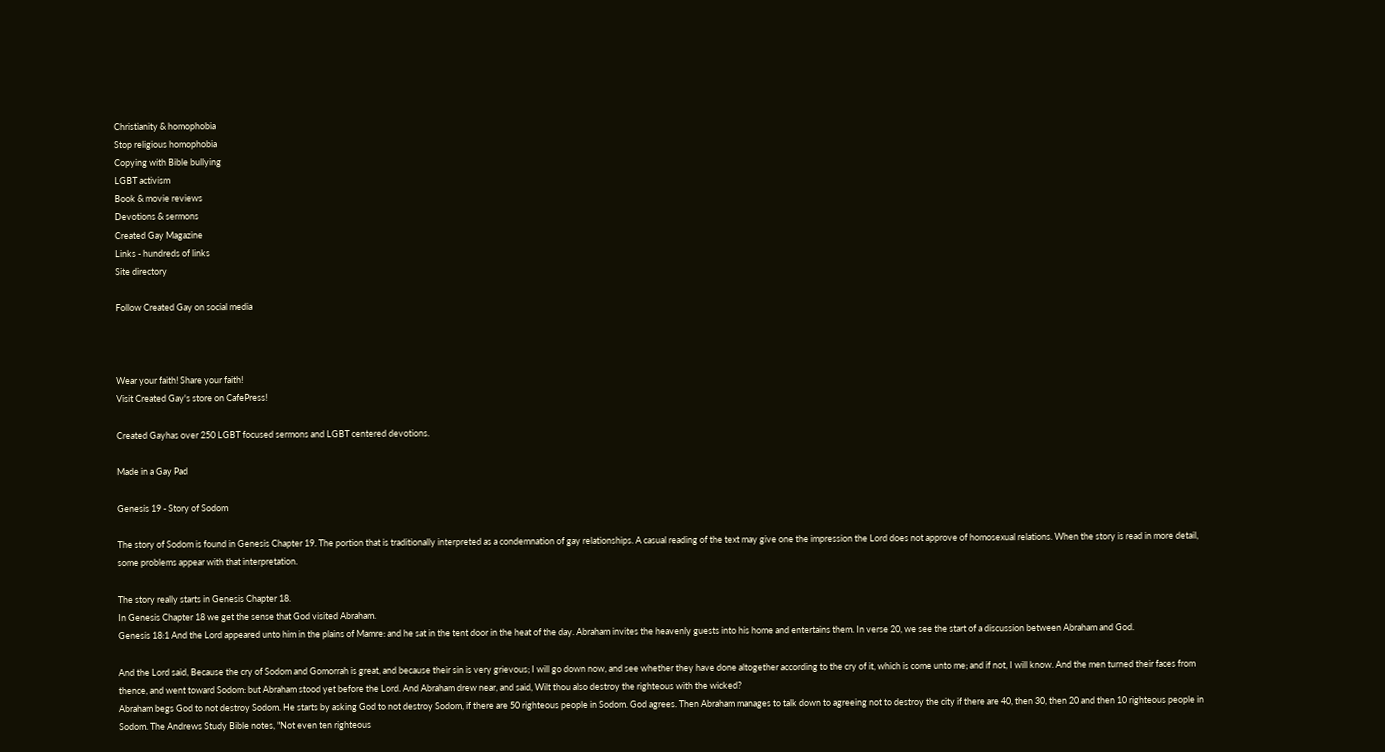Christianity & homophobia
Stop religious homophobia
Copying with Bible bullying
LGBT activism
Book & movie reviews
Devotions & sermons
Created Gay Magazine
Links - hundreds of links
Site directory

Follow Created Gay on social media



Wear your faith! Share your faith!
Visit Created Gay's store on CafePress!

Created Gayhas over 250 LGBT focused sermons and LGBT centered devotions.

Made in a Gay Pad

Genesis 19 - Story of Sodom

The story of Sodom is found in Genesis Chapter 19. The portion that is traditionally interpreted as a condemnation of gay relationships. A casual reading of the text may give one the impression the Lord does not approve of homosexual relations. When the story is read in more detail, some problems appear with that interpretation.

The story really starts in Genesis Chapter 18.
In Genesis Chapter 18 we get the sense that God visited Abraham.
Genesis 18:1 And the Lord appeared unto him in the plains of Mamre: and he sat in the tent door in the heat of the day. Abraham invites the heavenly guests into his home and entertains them. In verse 20, we see the start of a discussion between Abraham and God.

And the Lord said, Because the cry of Sodom and Gomorrah is great, and because their sin is very grievous; I will go down now, and see whether they have done altogether according to the cry of it, which is come unto me; and if not, I will know. And the men turned their faces from thence, and went toward Sodom: but Abraham stood yet before the Lord. And Abraham drew near, and said, Wilt thou also destroy the righteous with the wicked?
Abraham begs God to not destroy Sodom. He starts by asking God to not destroy Sodom, if there are 50 righteous people in Sodom. God agrees. Then Abraham manages to talk down to agreeing not to destroy the city if there are 40, then 30, then 20 and then 10 righteous people in Sodom. The Andrews Study Bible notes, "Not even ten righteous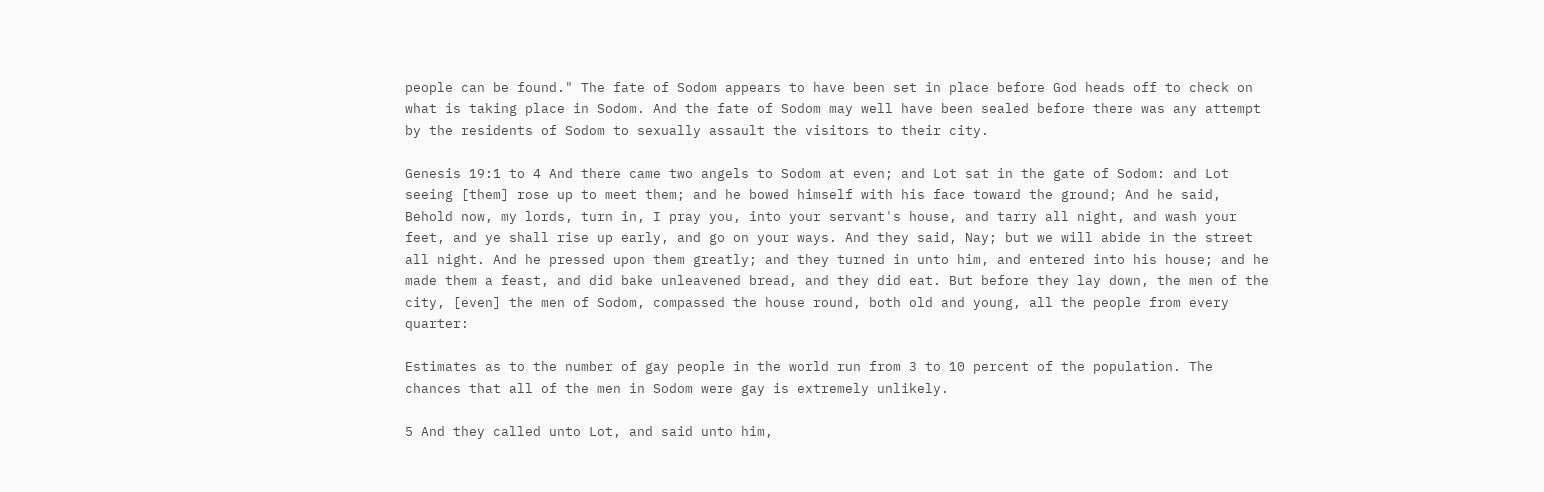people can be found." The fate of Sodom appears to have been set in place before God heads off to check on what is taking place in Sodom. And the fate of Sodom may well have been sealed before there was any attempt by the residents of Sodom to sexually assault the visitors to their city.

Genesis 19:1 to 4 And there came two angels to Sodom at even; and Lot sat in the gate of Sodom: and Lot seeing [them] rose up to meet them; and he bowed himself with his face toward the ground; And he said, Behold now, my lords, turn in, I pray you, into your servant's house, and tarry all night, and wash your feet, and ye shall rise up early, and go on your ways. And they said, Nay; but we will abide in the street all night. And he pressed upon them greatly; and they turned in unto him, and entered into his house; and he made them a feast, and did bake unleavened bread, and they did eat. But before they lay down, the men of the city, [even] the men of Sodom, compassed the house round, both old and young, all the people from every quarter:

Estimates as to the number of gay people in the world run from 3 to 10 percent of the population. The chances that all of the men in Sodom were gay is extremely unlikely.

5 And they called unto Lot, and said unto him,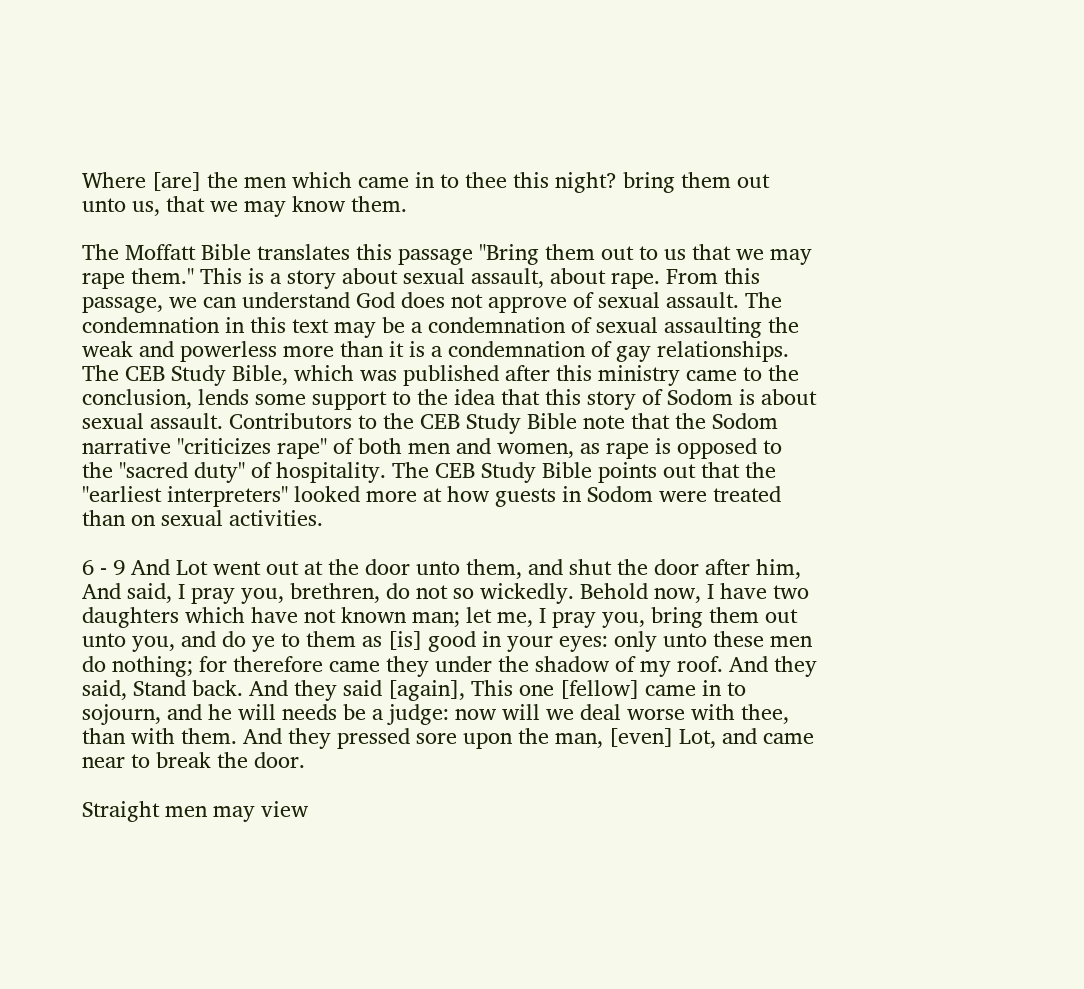Where [are] the men which came in to thee this night? bring them out unto us, that we may know them.

The Moffatt Bible translates this passage "Bring them out to us that we may rape them." This is a story about sexual assault, about rape. From this passage, we can understand God does not approve of sexual assault. The condemnation in this text may be a condemnation of sexual assaulting the weak and powerless more than it is a condemnation of gay relationships. The CEB Study Bible, which was published after this ministry came to the conclusion, lends some support to the idea that this story of Sodom is about sexual assault. Contributors to the CEB Study Bible note that the Sodom narrative "criticizes rape" of both men and women, as rape is opposed to the "sacred duty" of hospitality. The CEB Study Bible points out that the "earliest interpreters" looked more at how guests in Sodom were treated than on sexual activities.

6 - 9 And Lot went out at the door unto them, and shut the door after him, And said, I pray you, brethren, do not so wickedly. Behold now, I have two daughters which have not known man; let me, I pray you, bring them out unto you, and do ye to them as [is] good in your eyes: only unto these men do nothing; for therefore came they under the shadow of my roof. And they said, Stand back. And they said [again], This one [fellow] came in to sojourn, and he will needs be a judge: now will we deal worse with thee, than with them. And they pressed sore upon the man, [even] Lot, and came near to break the door.

Straight men may view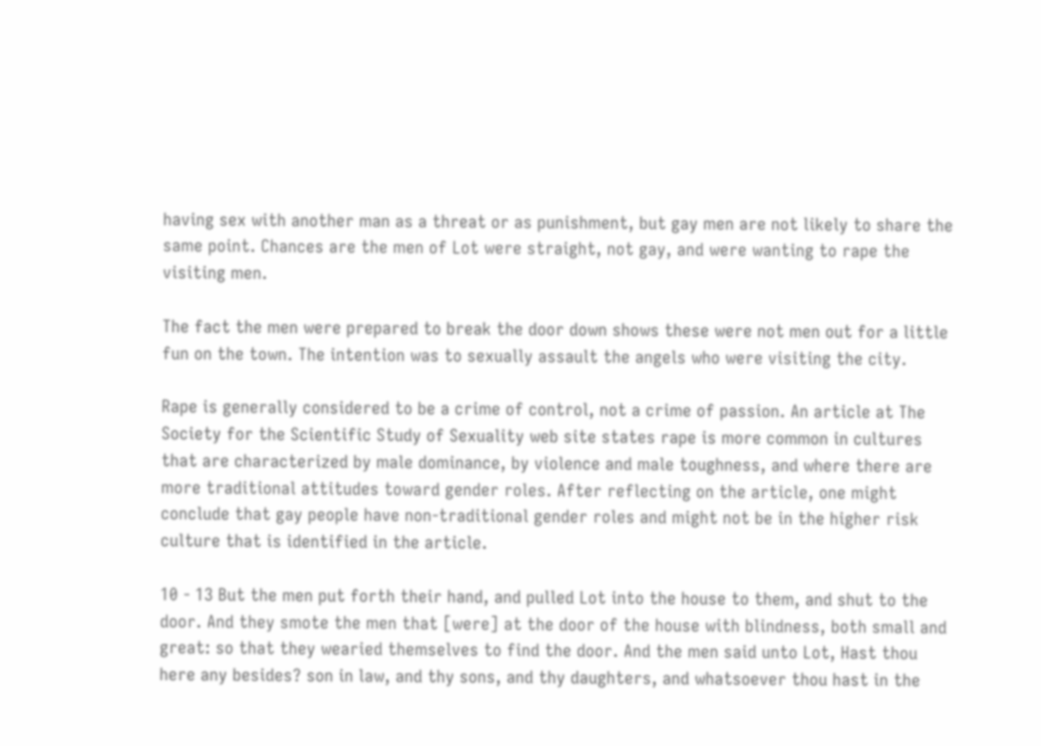having sex with another man as a threat or as punishment, but gay men are not likely to share the same point. Chances are the men of Lot were straight, not gay, and were wanting to rape the visiting men.

The fact the men were prepared to break the door down shows these were not men out for a little fun on the town. The intention was to sexually assault the angels who were visiting the city.

Rape is generally considered to be a crime of control, not a crime of passion. An article at The Society for the Scientific Study of Sexuality web site states rape is more common in cultures that are characterized by male dominance, by violence and male toughness, and where there are more traditional attitudes toward gender roles. After reflecting on the article, one might conclude that gay people have non-traditional gender roles and might not be in the higher risk culture that is identified in the article.

10 - 13 But the men put forth their hand, and pulled Lot into the house to them, and shut to the door. And they smote the men that [were] at the door of the house with blindness, both small and great: so that they wearied themselves to find the door. And the men said unto Lot, Hast thou here any besides? son in law, and thy sons, and thy daughters, and whatsoever thou hast in the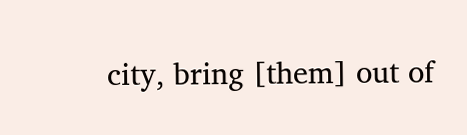city, bring [them] out of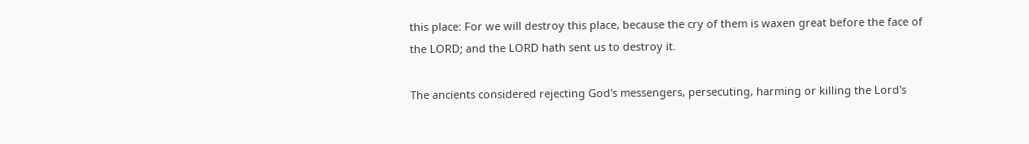this place: For we will destroy this place, because the cry of them is waxen great before the face of the LORD; and the LORD hath sent us to destroy it.

The ancients considered rejecting God's messengers, persecuting, harming or killing the Lord's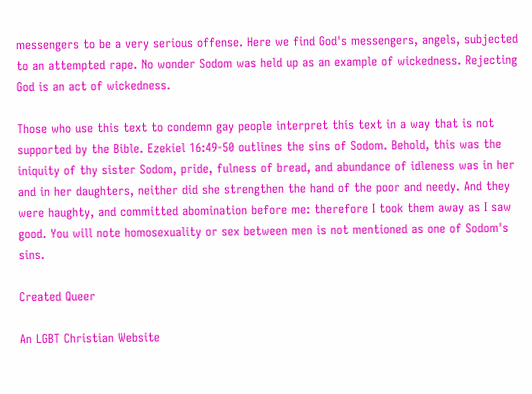messengers to be a very serious offense. Here we find God's messengers, angels, subjected to an attempted rape. No wonder Sodom was held up as an example of wickedness. Rejecting God is an act of wickedness.

Those who use this text to condemn gay people interpret this text in a way that is not supported by the Bible. Ezekiel 16:49-50 outlines the sins of Sodom. Behold, this was the iniquity of thy sister Sodom, pride, fulness of bread, and abundance of idleness was in her and in her daughters, neither did she strengthen the hand of the poor and needy. And they were haughty, and committed abomination before me: therefore I took them away as I saw good. You will note homosexuality or sex between men is not mentioned as one of Sodom's sins.

Created Queer

An LGBT Christian Website